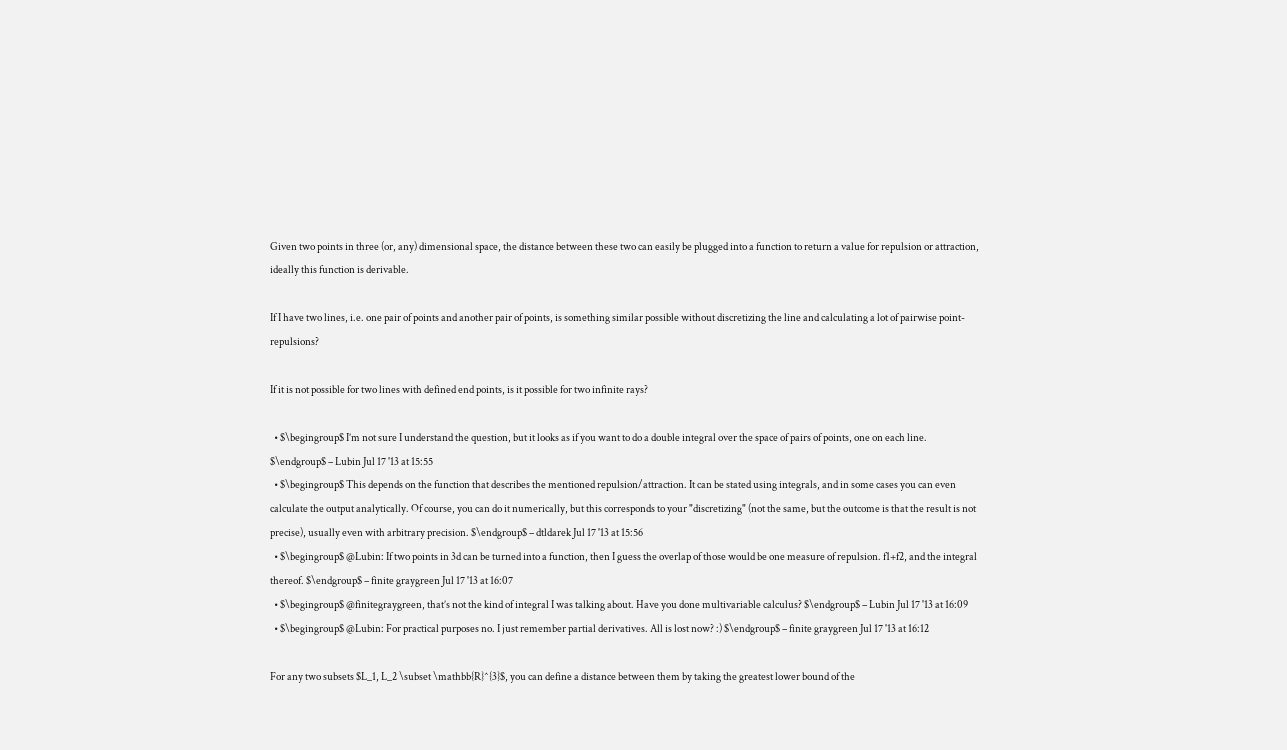Given two points in three (or, any) dimensional space, the distance between these two can easily be plugged into a function to return a value for repulsion or attraction, ideally this function is derivable.

If I have two lines, i.e. one pair of points and another pair of points, is something similar possible without discretizing the line and calculating a lot of pairwise point-repulsions?

If it is not possible for two lines with defined end points, is it possible for two infinite rays?

  • $\begingroup$ I’m not sure I understand the question, but it looks as if you want to do a double integral over the space of pairs of points, one on each line. $\endgroup$ – Lubin Jul 17 '13 at 15:55
  • $\begingroup$ This depends on the function that describes the mentioned repulsion/attraction. It can be stated using integrals, and in some cases you can even calculate the output analytically. Of course, you can do it numerically, but this corresponds to your "discretizing" (not the same, but the outcome is that the result is not precise), usually even with arbitrary precision. $\endgroup$ – dtldarek Jul 17 '13 at 15:56
  • $\begingroup$ @Lubin: If two points in 3d can be turned into a function, then I guess the overlap of those would be one measure of repulsion. f1+f2, and the integral thereof. $\endgroup$ – finite graygreen Jul 17 '13 at 16:07
  • $\begingroup$ @finitegraygreen, that’s not the kind of integral I was talking about. Have you done multivariable calculus? $\endgroup$ – Lubin Jul 17 '13 at 16:09
  • $\begingroup$ @Lubin: For practical purposes no. I just remember partial derivatives. All is lost now? :) $\endgroup$ – finite graygreen Jul 17 '13 at 16:12

For any two subsets $L_1, L_2 \subset \mathbb{R}^{3}$, you can define a distance between them by taking the greatest lower bound of the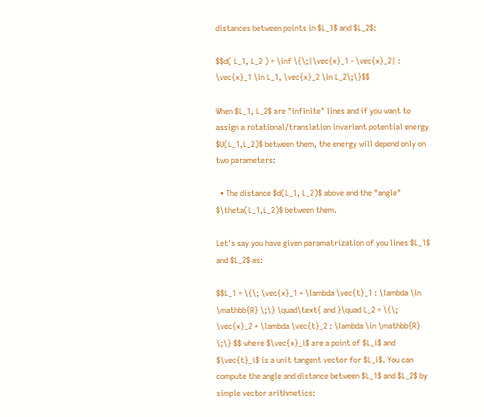distances between points in $L_1$ and $L_2$:

$$d( L_1, L_2 ) = \inf \{\;|\vec{x}_1 - \vec{x}_2| : \vec{x}_1 \in L_1, \vec{x}_2 \in L_2\;\}$$

When $L_1, L_2$ are "infinite" lines and if you want to assign a rotational/translation invariant potential energy $U(L_1,L_2)$ between them, the energy will depend only on two parameters:

  • The distance $d(L_1, L_2)$ above and the "angle" $\theta(L_1,L_2)$ between them.

Let's say you have given paramatrization of you lines $L_1$ and $L_2$ as:

$$L_1 = \{\; \vec{x}_1 + \lambda \vec{t}_1 : \lambda \in \mathbb{R} \;\} \quad\text{ and }\quad L_2 = \{\; \vec{x}_2 + \lambda \vec{t}_2 : \lambda \in \mathbb{R} \;\} $$ where $\vec{x}_i$ are a point of $L_i$ and $\vec{t}_i$ is a unit tangent vector for $L_i$. You can compute the angle and distance between $L_1$ and $L_2$ by simple vector arithmetics: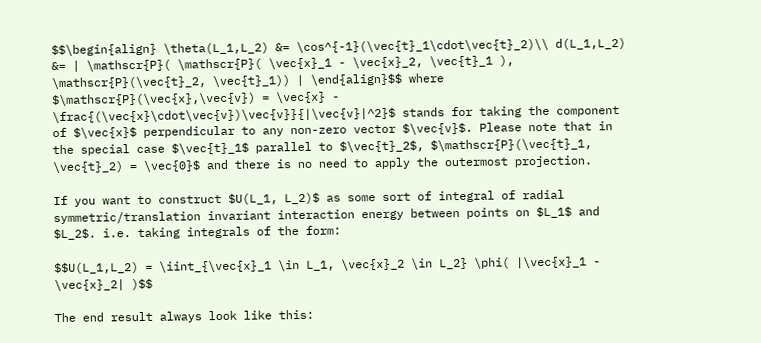$$\begin{align} \theta(L_1,L_2) &= \cos^{-1}(\vec{t}_1\cdot\vec{t}_2)\\ d(L_1,L_2) &= | \mathscr{P}( \mathscr{P}( \vec{x}_1 - \vec{x}_2, \vec{t}_1 ), \mathscr{P}(\vec{t}_2, \vec{t}_1)) | \end{align}$$ where $\mathscr{P}(\vec{x},\vec{v}) = \vec{x} - \frac{(\vec{x}\cdot\vec{v})\vec{v}}{|\vec{v}|^2}$ stands for taking the component of $\vec{x}$ perpendicular to any non-zero vector $\vec{v}$. Please note that in the special case $\vec{t}_1$ parallel to $\vec{t}_2$, $\mathscr{P}(\vec{t}_1, \vec{t}_2) = \vec{0}$ and there is no need to apply the outermost projection.

If you want to construct $U(L_1, L_2)$ as some sort of integral of radial symmetric/translation invariant interaction energy between points on $L_1$ and $L_2$. i.e. taking integrals of the form:

$$U(L_1,L_2) = \iint_{\vec{x}_1 \in L_1, \vec{x}_2 \in L_2} \phi( |\vec{x}_1 - \vec{x}_2| )$$

The end result always look like this: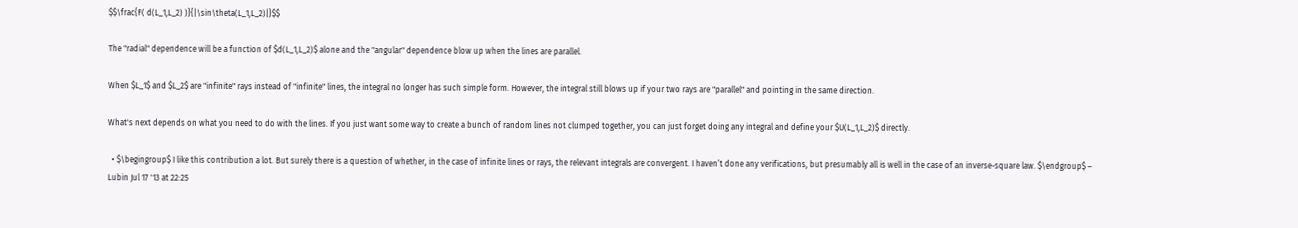$$\frac{F( d(L_1,L_2) )}{|\sin\theta(L_1,L_2)|}$$

The "radial" dependence will be a function of $d(L_1,L_2)$ alone and the "angular" dependence blow up when the lines are parallel.

When $L_1$ and $L_2$ are "infinite" rays instead of "infinite" lines, the integral no longer has such simple form. However, the integral still blows up if your two rays are "parallel" and pointing in the same direction.

What's next depends on what you need to do with the lines. If you just want some way to create a bunch of random lines not clumped together, you can just forget doing any integral and define your $U(L_1,L_2)$ directly.

  • $\begingroup$ I like this contribution a lot. But surely there is a question of whether, in the case of infinite lines or rays, the relevant integrals are convergent. I haven’t done any verifications, but presumably all is well in the case of an inverse-square law. $\endgroup$ – Lubin Jul 17 '13 at 22:25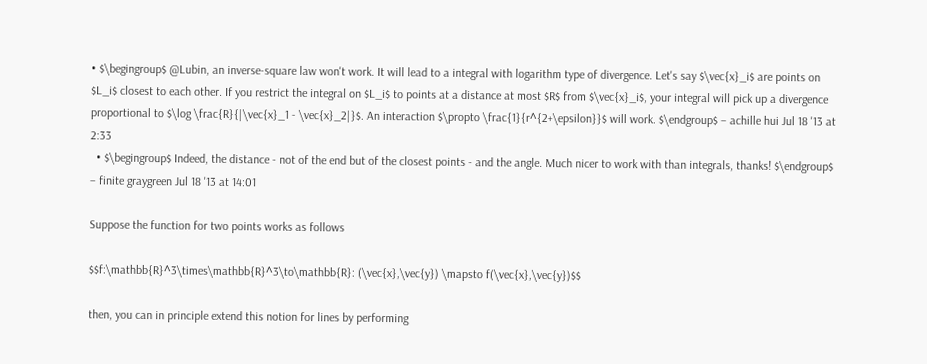• $\begingroup$ @Lubin, an inverse-square law won't work. It will lead to a integral with logarithm type of divergence. Let's say $\vec{x}_i$ are points on $L_i$ closest to each other. If you restrict the integral on $L_i$ to points at a distance at most $R$ from $\vec{x}_i$, your integral will pick up a divergence proportional to $\log \frac{R}{|\vec{x}_1 - \vec{x}_2|}$. An interaction $\propto \frac{1}{r^{2+\epsilon}}$ will work. $\endgroup$ – achille hui Jul 18 '13 at 2:33
  • $\begingroup$ Indeed, the distance - not of the end but of the closest points - and the angle. Much nicer to work with than integrals, thanks! $\endgroup$ – finite graygreen Jul 18 '13 at 14:01

Suppose the function for two points works as follows

$$f:\mathbb{R}^3\times\mathbb{R}^3\to\mathbb{R}: (\vec{x},\vec{y}) \mapsto f(\vec{x},\vec{y})$$

then, you can in principle extend this notion for lines by performing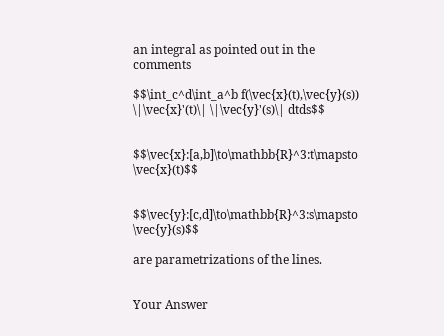an integral as pointed out in the comments

$$\int_c^d\int_a^b f(\vec{x}(t),\vec{y}(s)) \|\vec{x}'(t)\| \|\vec{y}'(s)\| dtds$$


$$\vec{x}:[a,b]\to\mathbb{R}^3:t\mapsto \vec{x}(t)$$


$$\vec{y}:[c,d]\to\mathbb{R}^3:s\mapsto \vec{y}(s)$$

are parametrizations of the lines.


Your Answer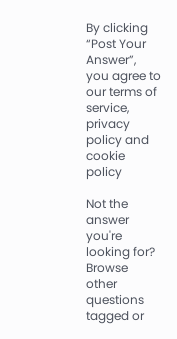By clicking “Post Your Answer”, you agree to our terms of service, privacy policy and cookie policy

Not the answer you're looking for? Browse other questions tagged or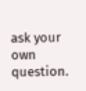ask your own question.